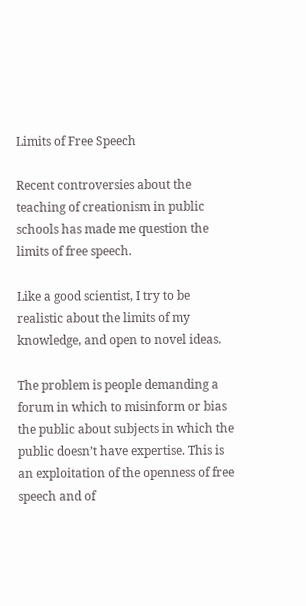Limits of Free Speech

Recent controversies about the teaching of creationism in public schools has made me question the limits of free speech.

Like a good scientist, I try to be realistic about the limits of my knowledge, and open to novel ideas.

The problem is people demanding a forum in which to misinform or bias the public about subjects in which the public doesn’t have expertise. This is an exploitation of the openness of free speech and of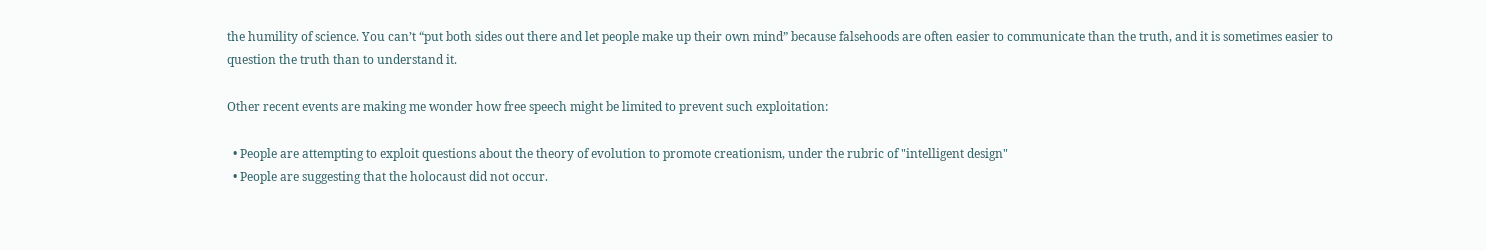the humility of science. You can’t “put both sides out there and let people make up their own mind” because falsehoods are often easier to communicate than the truth, and it is sometimes easier to question the truth than to understand it.

Other recent events are making me wonder how free speech might be limited to prevent such exploitation:

  • People are attempting to exploit questions about the theory of evolution to promote creationism, under the rubric of "intelligent design"
  • People are suggesting that the holocaust did not occur.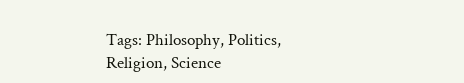Tags: Philosophy, Politics, Religion, Science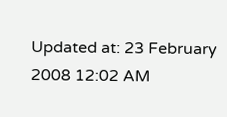Updated at: 23 February 2008 12:02 AM